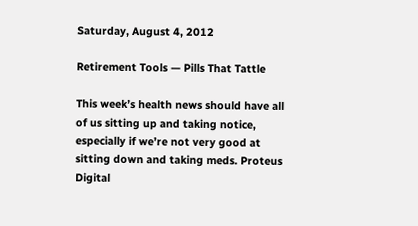Saturday, August 4, 2012

Retirement Tools — Pills That Tattle

This week’s health news should have all of us sitting up and taking notice, especially if we’re not very good at sitting down and taking meds. Proteus Digital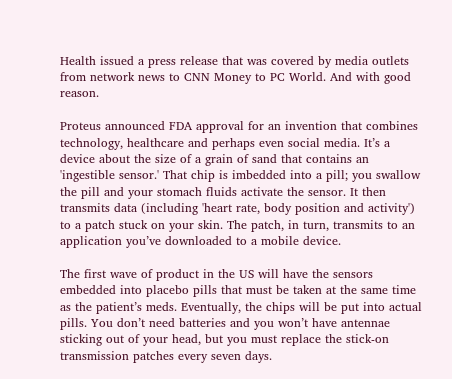Health issued a press release that was covered by media outlets from network news to CNN Money to PC World. And with good reason.

Proteus announced FDA approval for an invention that combines technology, healthcare and perhaps even social media. It’s a device about the size of a grain of sand that contains an 'ingestible sensor.' That chip is imbedded into a pill; you swallow the pill and your stomach fluids activate the sensor. It then transmits data (including 'heart rate, body position and activity') to a patch stuck on your skin. The patch, in turn, transmits to an application you’ve downloaded to a mobile device.

The first wave of product in the US will have the sensors embedded into placebo pills that must be taken at the same time as the patient’s meds. Eventually, the chips will be put into actual pills. You don’t need batteries and you won’t have antennae sticking out of your head, but you must replace the stick-on transmission patches every seven days.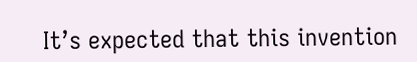It’s expected that this invention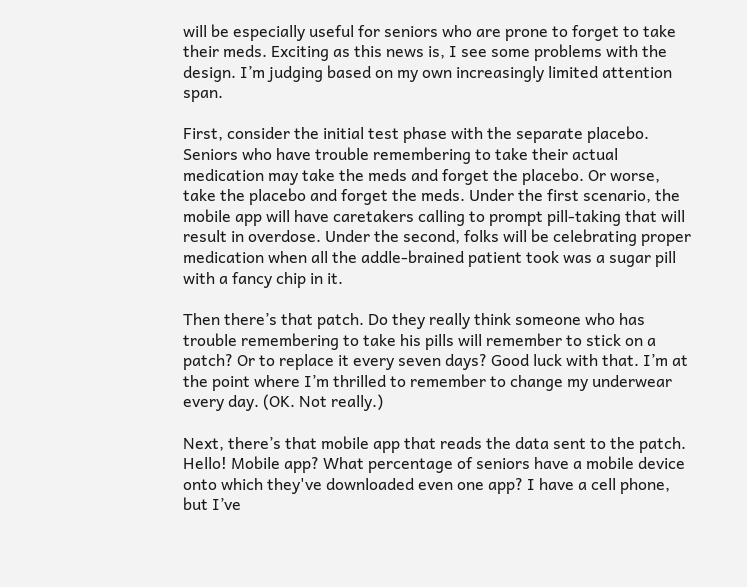will be especially useful for seniors who are prone to forget to take their meds. Exciting as this news is, I see some problems with the design. I’m judging based on my own increasingly limited attention span.

First, consider the initial test phase with the separate placebo. Seniors who have trouble remembering to take their actual medication may take the meds and forget the placebo. Or worse, take the placebo and forget the meds. Under the first scenario, the mobile app will have caretakers calling to prompt pill-taking that will result in overdose. Under the second, folks will be celebrating proper medication when all the addle-brained patient took was a sugar pill with a fancy chip in it.

Then there’s that patch. Do they really think someone who has trouble remembering to take his pills will remember to stick on a patch? Or to replace it every seven days? Good luck with that. I’m at the point where I’m thrilled to remember to change my underwear every day. (OK. Not really.)

Next, there’s that mobile app that reads the data sent to the patch. Hello! Mobile app? What percentage of seniors have a mobile device onto which they've downloaded even one app? I have a cell phone, but I’ve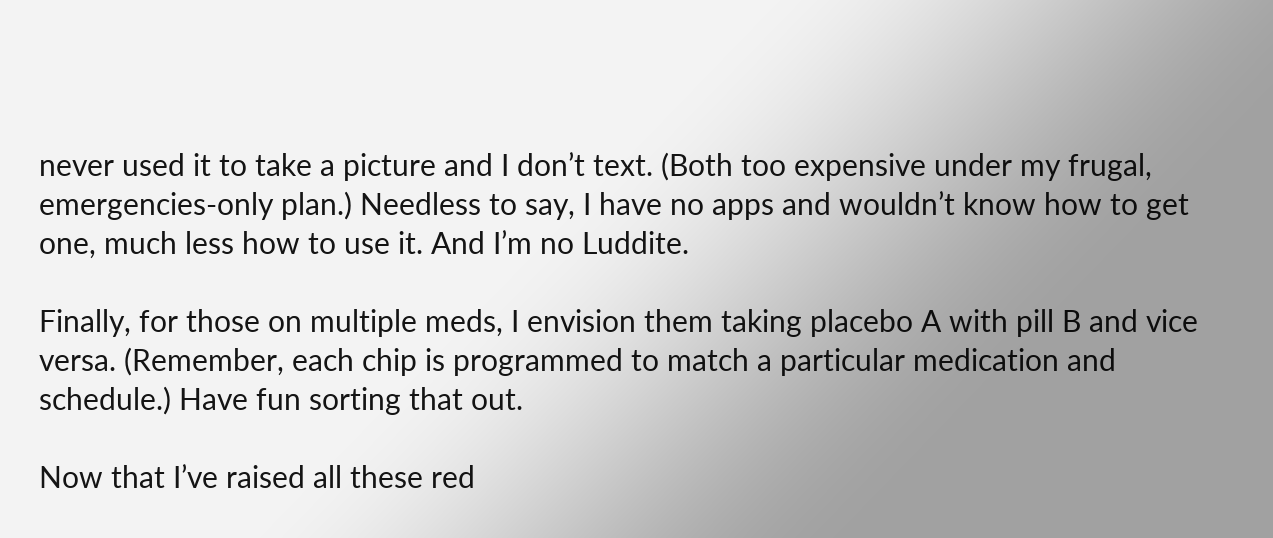never used it to take a picture and I don’t text. (Both too expensive under my frugal, emergencies-only plan.) Needless to say, I have no apps and wouldn’t know how to get one, much less how to use it. And I’m no Luddite.

Finally, for those on multiple meds, I envision them taking placebo A with pill B and vice versa. (Remember, each chip is programmed to match a particular medication and schedule.) Have fun sorting that out.

Now that I’ve raised all these red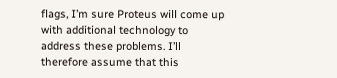flags, I’m sure Proteus will come up with additional technology to address these problems. I’ll therefore assume that this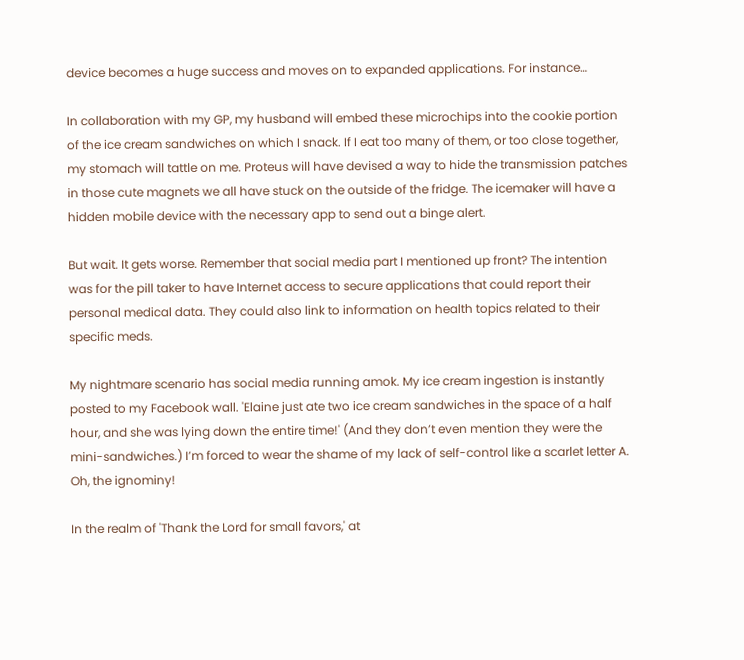device becomes a huge success and moves on to expanded applications. For instance…

In collaboration with my GP, my husband will embed these microchips into the cookie portion of the ice cream sandwiches on which I snack. If I eat too many of them, or too close together, my stomach will tattle on me. Proteus will have devised a way to hide the transmission patches in those cute magnets we all have stuck on the outside of the fridge. The icemaker will have a hidden mobile device with the necessary app to send out a binge alert.

But wait. It gets worse. Remember that social media part I mentioned up front? The intention was for the pill taker to have Internet access to secure applications that could report their personal medical data. They could also link to information on health topics related to their specific meds.

My nightmare scenario has social media running amok. My ice cream ingestion is instantly posted to my Facebook wall. 'Elaine just ate two ice cream sandwiches in the space of a half hour, and she was lying down the entire time!' (And they don’t even mention they were the mini-sandwiches.) I’m forced to wear the shame of my lack of self-control like a scarlet letter A. Oh, the ignominy!

In the realm of 'Thank the Lord for small favors,' at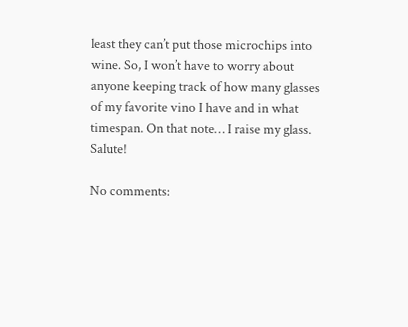least they can’t put those microchips into wine. So, I won’t have to worry about anyone keeping track of how many glasses of my favorite vino I have and in what timespan. On that note… I raise my glass. Salute!

No comments: